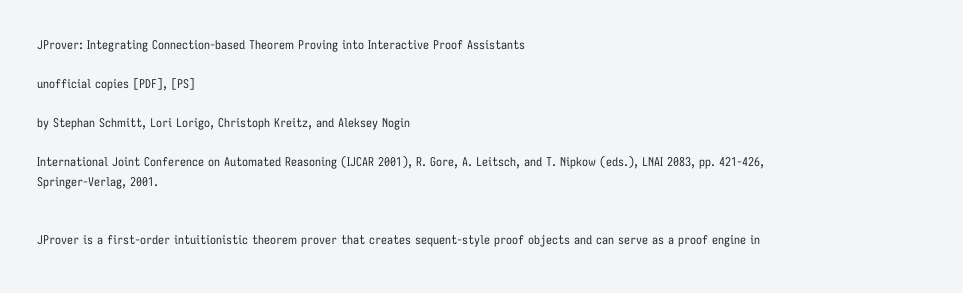JProver: Integrating Connection-based Theorem Proving into Interactive Proof Assistants

unofficial copies [PDF], [PS]

by Stephan Schmitt, Lori Lorigo, Christoph Kreitz, and Aleksey Nogin

International Joint Conference on Automated Reasoning (IJCAR 2001), R. Gore, A. Leitsch, and T. Nipkow (eds.), LNAI 2083, pp. 421-426, Springer-Verlag, 2001.


JProver is a first-order intuitionistic theorem prover that creates sequent-style proof objects and can serve as a proof engine in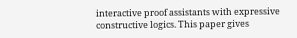interactive proof assistants with expressive constructive logics. This paper gives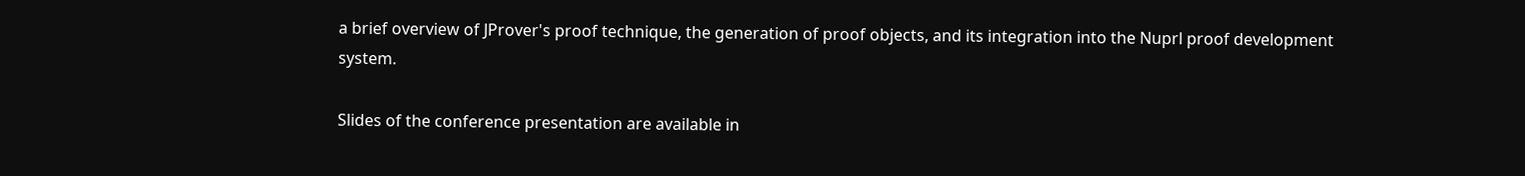a brief overview of JProver's proof technique, the generation of proof objects, and its integration into the Nuprl proof development system.

Slides of the conference presentation are available in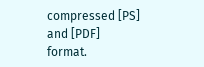compressed [PS] and [PDF] format.